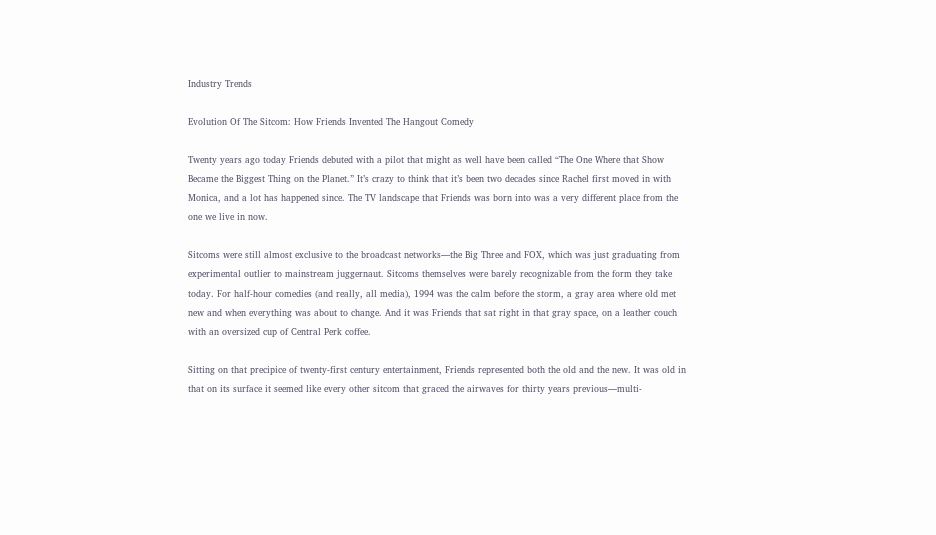Industry Trends

Evolution Of The Sitcom: How Friends Invented The Hangout Comedy

Twenty years ago today Friends debuted with a pilot that might as well have been called “The One Where that Show Became the Biggest Thing on the Planet.” It’s crazy to think that it’s been two decades since Rachel first moved in with Monica, and a lot has happened since. The TV landscape that Friends was born into was a very different place from the one we live in now.

Sitcoms were still almost exclusive to the broadcast networks—the Big Three and FOX, which was just graduating from experimental outlier to mainstream juggernaut. Sitcoms themselves were barely recognizable from the form they take today. For half-hour comedies (and really, all media), 1994 was the calm before the storm, a gray area where old met new and when everything was about to change. And it was Friends that sat right in that gray space, on a leather couch with an oversized cup of Central Perk coffee.

Sitting on that precipice of twenty-first century entertainment, Friends represented both the old and the new. It was old in that on its surface it seemed like every other sitcom that graced the airwaves for thirty years previous—multi-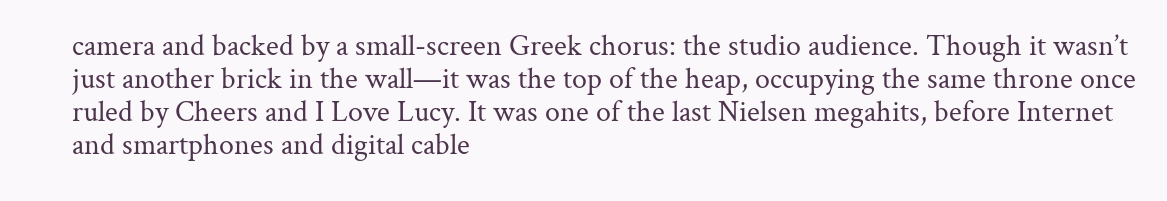camera and backed by a small-screen Greek chorus: the studio audience. Though it wasn’t just another brick in the wall—it was the top of the heap, occupying the same throne once ruled by Cheers and I Love Lucy. It was one of the last Nielsen megahits, before Internet and smartphones and digital cable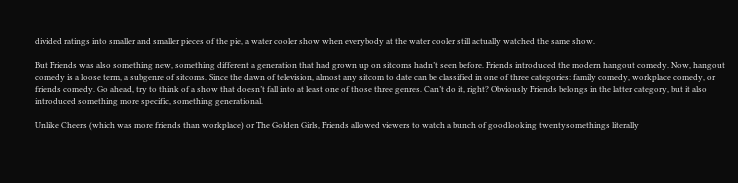divided ratings into smaller and smaller pieces of the pie, a water cooler show when everybody at the water cooler still actually watched the same show.

But Friends was also something new, something different a generation that had grown up on sitcoms hadn’t seen before. Friends introduced the modern hangout comedy. Now, hangout comedy is a loose term, a subgenre of sitcoms. Since the dawn of television, almost any sitcom to date can be classified in one of three categories: family comedy, workplace comedy, or friends comedy. Go ahead, try to think of a show that doesn’t fall into at least one of those three genres. Can’t do it, right? Obviously Friends belongs in the latter category, but it also introduced something more specific, something generational.

Unlike Cheers (which was more friends than workplace) or The Golden Girls, Friends allowed viewers to watch a bunch of goodlooking twentysomethings literally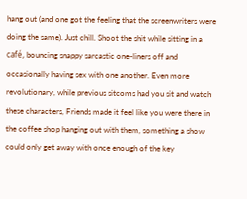hang out (and one got the feeling that the screenwriters were doing the same). Just chill. Shoot the shit while sitting in a café, bouncing snappy sarcastic one-liners off and occasionally having sex with one another. Even more revolutionary, while previous sitcoms had you sit and watch these characters, Friends made it feel like you were there in the coffee shop hanging out with them, something a show could only get away with once enough of the key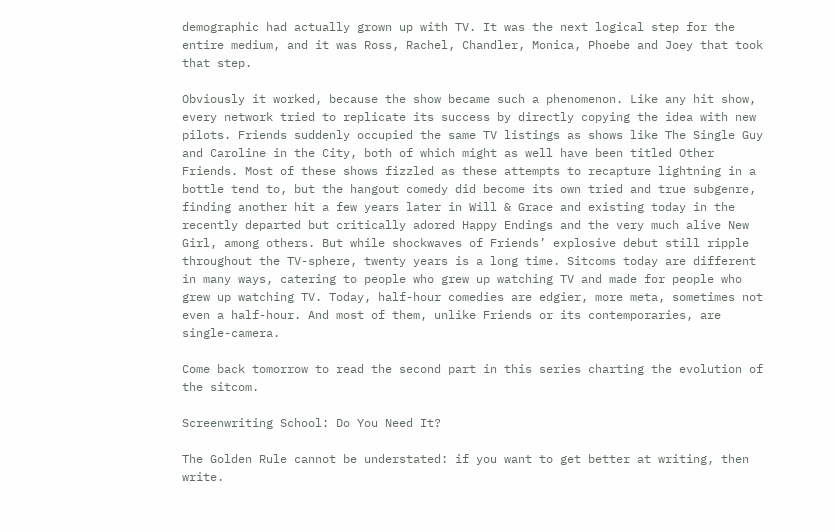demographic had actually grown up with TV. It was the next logical step for the entire medium, and it was Ross, Rachel, Chandler, Monica, Phoebe and Joey that took that step.

Obviously it worked, because the show became such a phenomenon. Like any hit show, every network tried to replicate its success by directly copying the idea with new pilots. Friends suddenly occupied the same TV listings as shows like The Single Guy and Caroline in the City, both of which might as well have been titled Other Friends. Most of these shows fizzled as these attempts to recapture lightning in a bottle tend to, but the hangout comedy did become its own tried and true subgenre, finding another hit a few years later in Will & Grace and existing today in the recently departed but critically adored Happy Endings and the very much alive New Girl, among others. But while shockwaves of Friends’ explosive debut still ripple throughout the TV-sphere, twenty years is a long time. Sitcoms today are different in many ways, catering to people who grew up watching TV and made for people who grew up watching TV. Today, half-hour comedies are edgier, more meta, sometimes not even a half-hour. And most of them, unlike Friends or its contemporaries, are single-camera.

Come back tomorrow to read the second part in this series charting the evolution of the sitcom.

Screenwriting School: Do You Need It?

The Golden Rule cannot be understated: if you want to get better at writing, then write.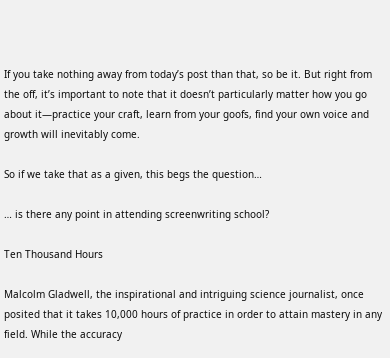If you take nothing away from today’s post than that, so be it. But right from the off, it’s important to note that it doesn’t particularly matter how you go about it—practice your craft, learn from your goofs, find your own voice and growth will inevitably come.

So if we take that as a given, this begs the question…

… is there any point in attending screenwriting school?

Ten Thousand Hours

Malcolm Gladwell, the inspirational and intriguing science journalist, once posited that it takes 10,000 hours of practice in order to attain mastery in any field. While the accuracy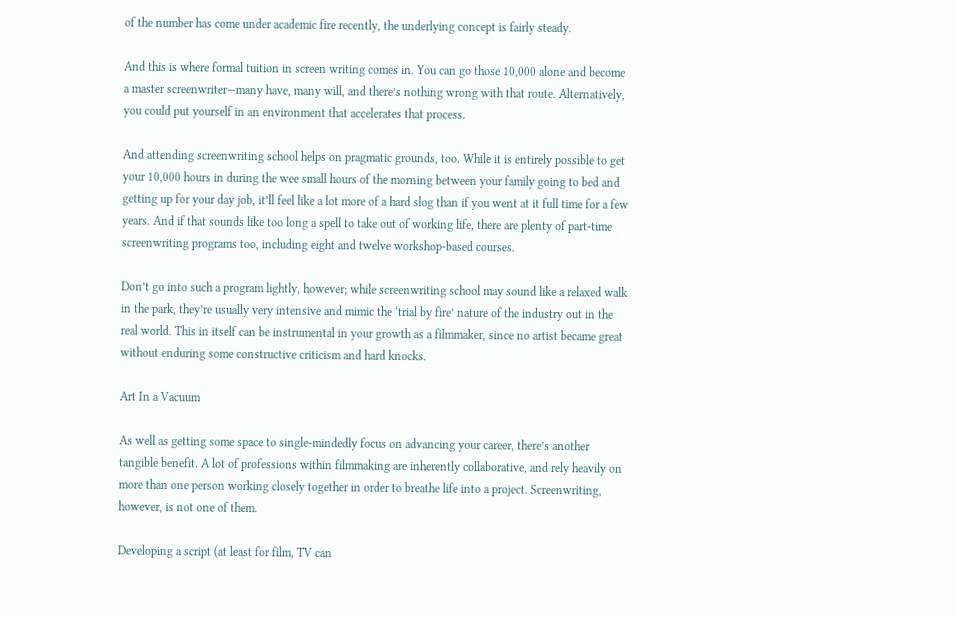of the number has come under academic fire recently, the underlying concept is fairly steady.

And this is where formal tuition in screen writing comes in. You can go those 10,000 alone and become a master screenwriter—many have, many will, and there’s nothing wrong with that route. Alternatively, you could put yourself in an environment that accelerates that process.

And attending screenwriting school helps on pragmatic grounds, too. While it is entirely possible to get your 10,000 hours in during the wee small hours of the morning between your family going to bed and getting up for your day job, it’ll feel like a lot more of a hard slog than if you went at it full time for a few years. And if that sounds like too long a spell to take out of working life, there are plenty of part-time screenwriting programs too, including eight and twelve workshop-based courses.

Don’t go into such a program lightly, however; while screenwriting school may sound like a relaxed walk in the park, they’re usually very intensive and mimic the ‘trial by fire’ nature of the industry out in the real world. This in itself can be instrumental in your growth as a filmmaker, since no artist became great without enduring some constructive criticism and hard knocks.

Art In a Vacuum

As well as getting some space to single-mindedly focus on advancing your career, there’s another tangible benefit. A lot of professions within filmmaking are inherently collaborative, and rely heavily on more than one person working closely together in order to breathe life into a project. Screenwriting, however, is not one of them.

Developing a script (at least for film, TV can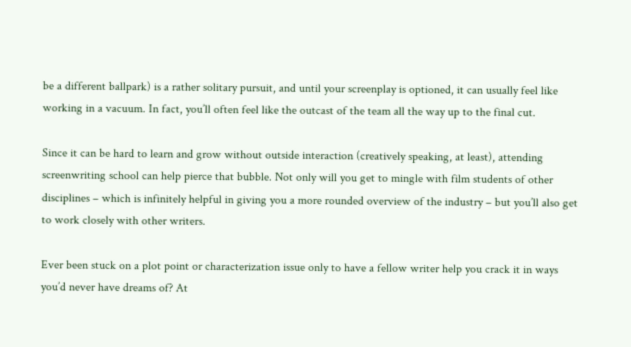be a different ballpark) is a rather solitary pursuit, and until your screenplay is optioned, it can usually feel like working in a vacuum. In fact, you’ll often feel like the outcast of the team all the way up to the final cut.

Since it can be hard to learn and grow without outside interaction (creatively speaking, at least), attending screenwriting school can help pierce that bubble. Not only will you get to mingle with film students of other disciplines – which is infinitely helpful in giving you a more rounded overview of the industry – but you’ll also get to work closely with other writers.

Ever been stuck on a plot point or characterization issue only to have a fellow writer help you crack it in ways you’d never have dreams of? At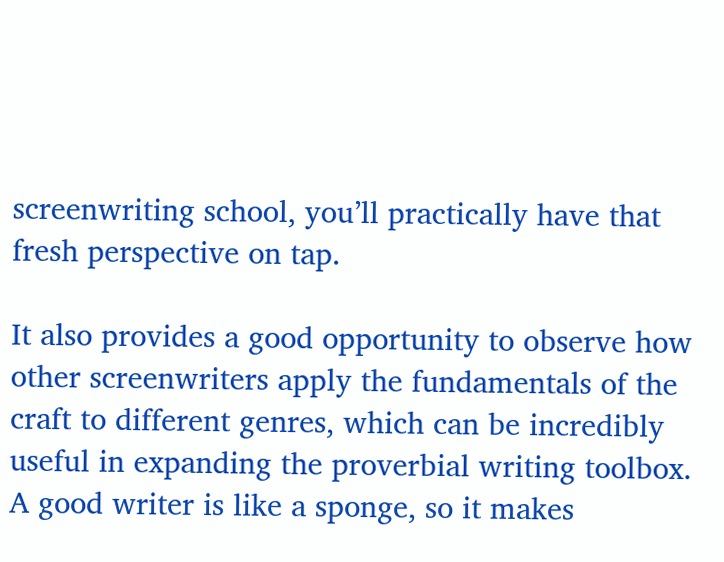screenwriting school, you’ll practically have that fresh perspective on tap.

It also provides a good opportunity to observe how other screenwriters apply the fundamentals of the craft to different genres, which can be incredibly useful in expanding the proverbial writing toolbox. A good writer is like a sponge, so it makes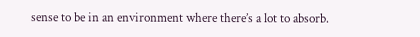sense to be in an environment where there’s a lot to absorb.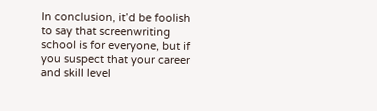In conclusion, it’d be foolish to say that screenwriting school is for everyone, but if you suspect that your career and skill level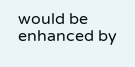would be enhanced by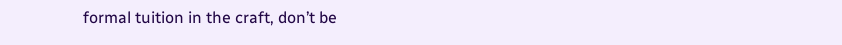formal tuition in the craft, don’t be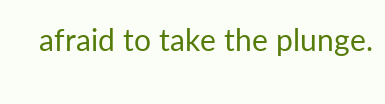afraid to take the plunge.